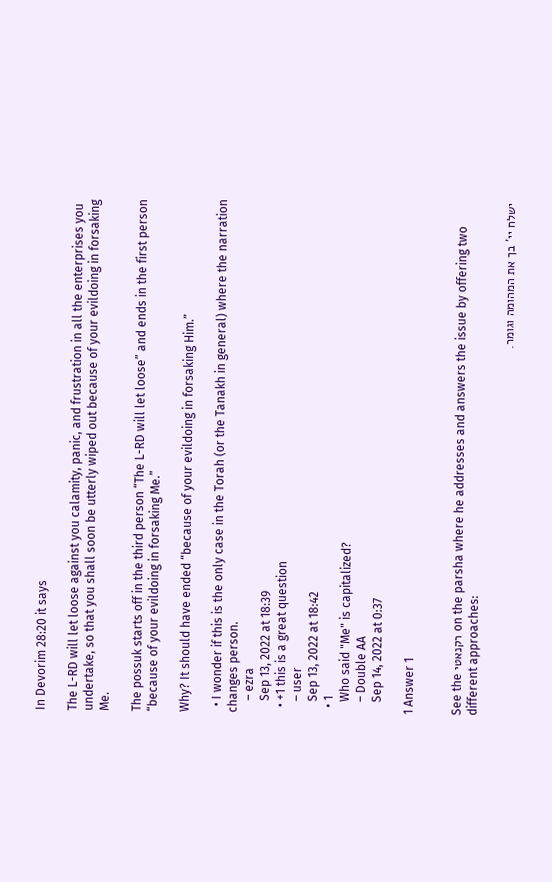In Devorim 28:20 it says

The L-RD will let loose against you calamity, panic, and frustration in all the enterprises you undertake, so that you shall soon be utterly wiped out because of your evildoing in forsaking Me.

The possuk starts off in the third person “The L-RD will let loose” and ends in the first person “because of your evildoing in forsaking Me.”

Why? It should have ended “because of your evildoing in forsaking Him.”

  • I wonder if this is the only case in the Torah (or the Tanakh in general) where the narration changes person.
    – ezra
    Sep 13, 2022 at 18:39
  • +1 this is a great question
    – user
    Sep 13, 2022 at 18:42
  • 1
    Who said "Me" is capitalized?
    – Double AA
    Sep 14, 2022 at 0:37

1 Answer 1


See the רקנאטי on the parsha where he addresses and answers the issue by offering two different approaches:

ישלח יי' בך את המהומה וגומר.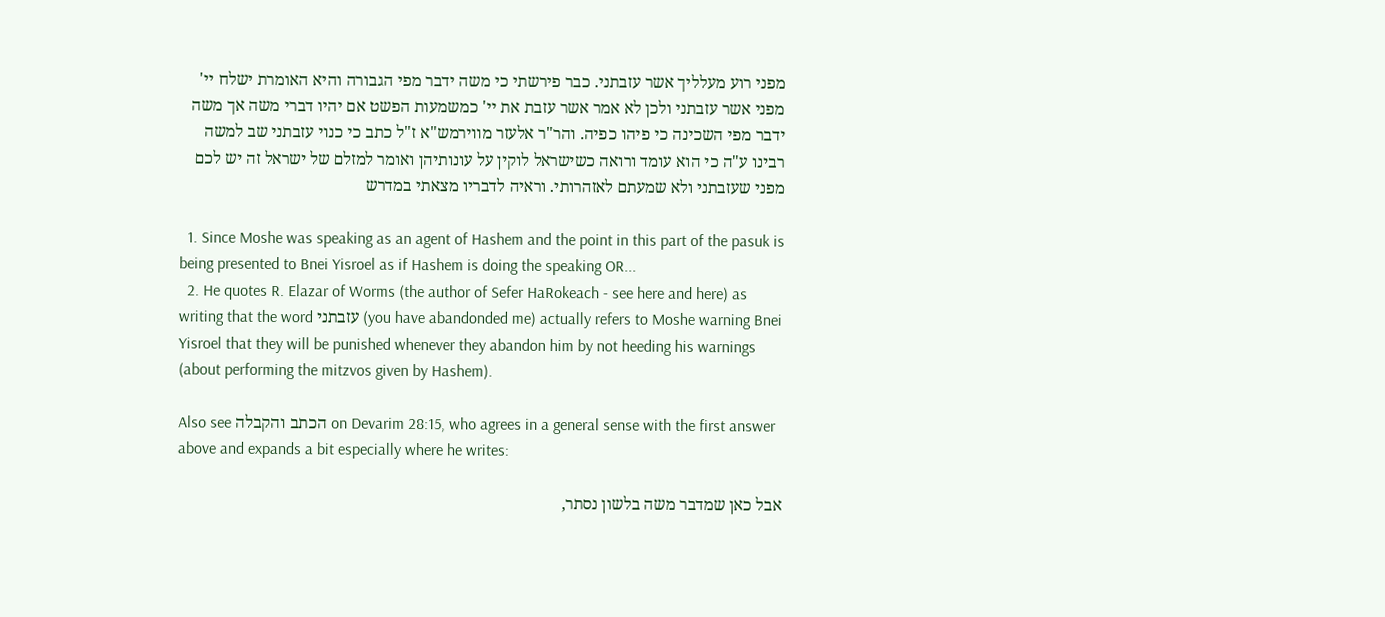מפני רוע מעלליך אשר עזבתני. כבר פירשתי כי משה ידבר מפי הגבורה והיא האומרת ישלח יי' מפני אשר עזבתני ולכן לא אמר אשר עזבת את יי' כמשמעות הפשט אם יהיו דברי משה אך משה ידבר מפי השכינה כי פיהו כפיה. והר"ר אלעזר מווירמש"א ז"ל כתב כי כנוי עזבתני שב למשה רבינו ע"ה כי הוא עומד ורואה כשישראל לוקין על עונותיהן ואומר למזלם של ישראל זה יש לכם מפני שעזבתני ולא שמעתם לאזהרותי. וראיה לדבריו מצאתי במדרש

  1. Since Moshe was speaking as an agent of Hashem and the point in this part of the pasuk is being presented to Bnei Yisroel as if Hashem is doing the speaking OR...
  2. He quotes R. Elazar of Worms (the author of Sefer HaRokeach - see here and here) as writing that the word עזבתני (you have abandonded me) actually refers to Moshe warning Bnei Yisroel that they will be punished whenever they abandon him by not heeding his warnings (about performing the mitzvos given by Hashem).

Also see הכתב והקבלה on Devarim 28:15, who agrees in a general sense with the first answer above and expands a bit especially where he writes:

אבל כאן שמדבר משה בלשון נסתר,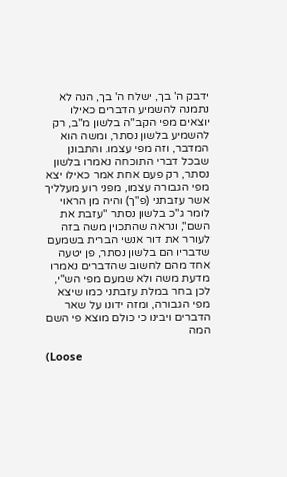ידבק ה' בך, ישלח ה' בך, הנה לא נתמנה להשמיע הדברים כאילו יוצאים מפי הקב"ה בלשון מ"ב, רק להשמיע בלשון נסתר, ומשה הוא המדבר, וזה מפי עצמו. והתבונן שבכל דברי התוכחה נאמרו בלשון נסתר, רק פעם אחת אמר כאילו יצא מפי הגבורה עצמו, מפני רוע מעלליך אשר עזבתני (פ"ך) והיה מן הראוי לומר ג"כ בלשון נסתר "עזבת את השם", ונראה שהתכוין משה בזה לעורר את דור אנשי הברית בשמעם שדבריו הם בלשון נסתר, פן יטעה אחד מהם לחשוב שהדברים נאמרו מדעת משה ולא שמעם מפי הש"י, לכן בחר במלת עזבתני כמו שיצא מפי הגבורה, ומזה ידונו על שאר הדברים ויבינו כי כולם מוצא פי השם המה

(Loose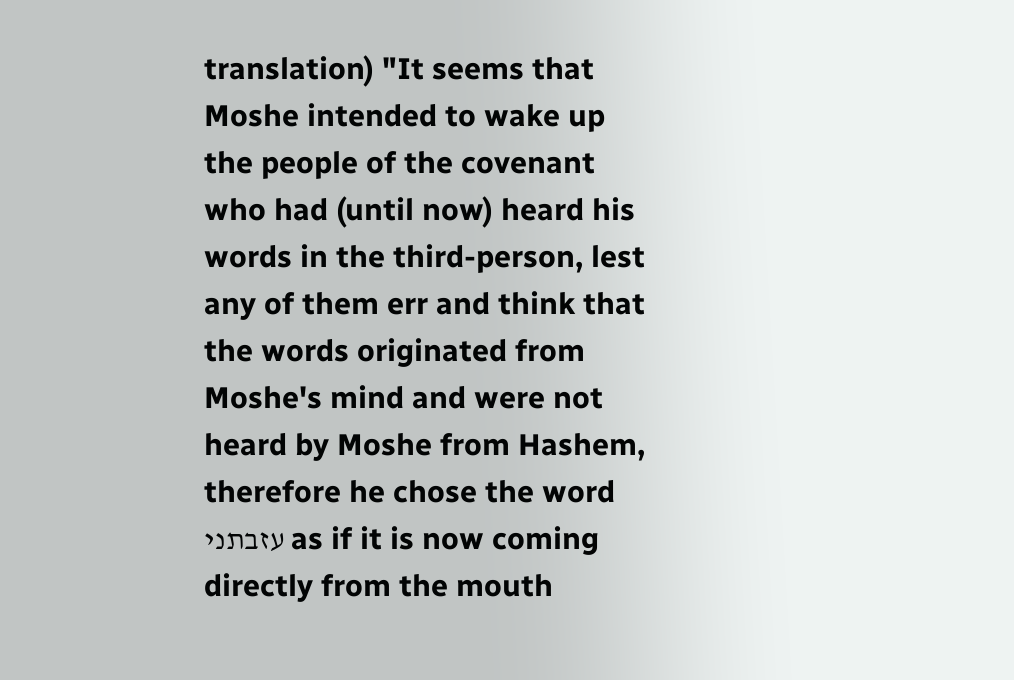translation) "It seems that Moshe intended to wake up the people of the covenant who had (until now) heard his words in the third-person, lest any of them err and think that the words originated from Moshe's mind and were not heard by Moshe from Hashem, therefore he chose the word עזבתני as if it is now coming directly from the mouth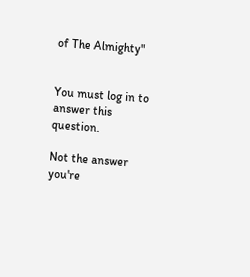of The Almighty"


You must log in to answer this question.

Not the answer you're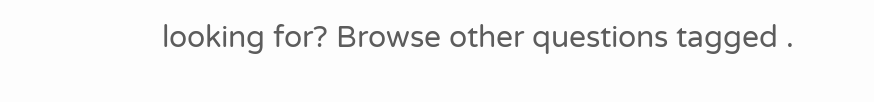looking for? Browse other questions tagged .